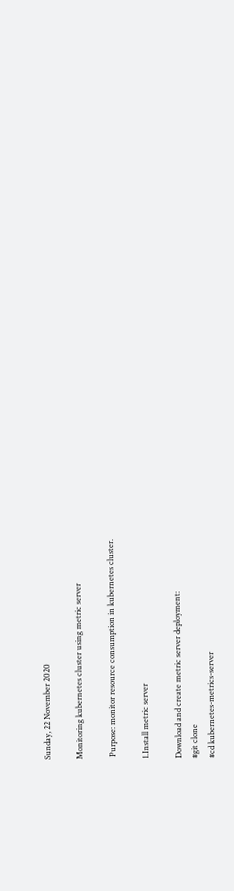Sunday, 22 November 2020

Monitoring kubernetes cluster using metric server

 Purpose: monitor resource consumption in kubernetes cluster.

1.Install metric server

Download and create metric server deployment:
#git clone
#cd kubernetes-metrics-server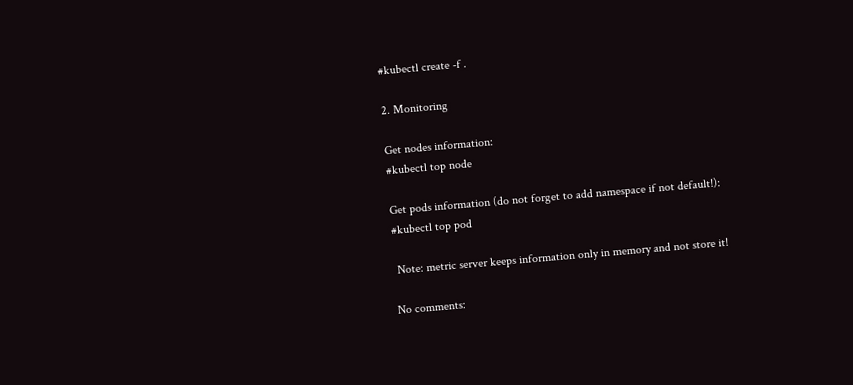#kubectl create -f .

2. Monitoring

Get nodes information:
#kubectl top node

Get pods information (do not forget to add namespace if not default!):
#kubectl top pod

 Note: metric server keeps information only in memory and not store it!

No comments: